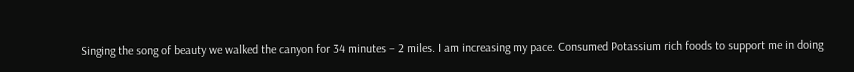Singing the song of beauty we walked the canyon for 34 minutes – 2 miles. I am increasing my pace. Consumed Potassium rich foods to support me in doing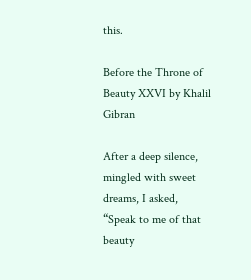this.

Before the Throne of Beauty XXVI by Khalil Gibran

After a deep silence, mingled with sweet dreams, I asked,
“Speak to me of that beauty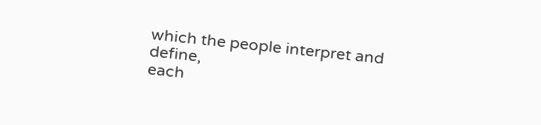which the people interpret and define,
each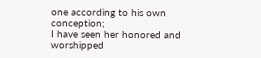one according to his own conception;
I have seen her honored and worshipped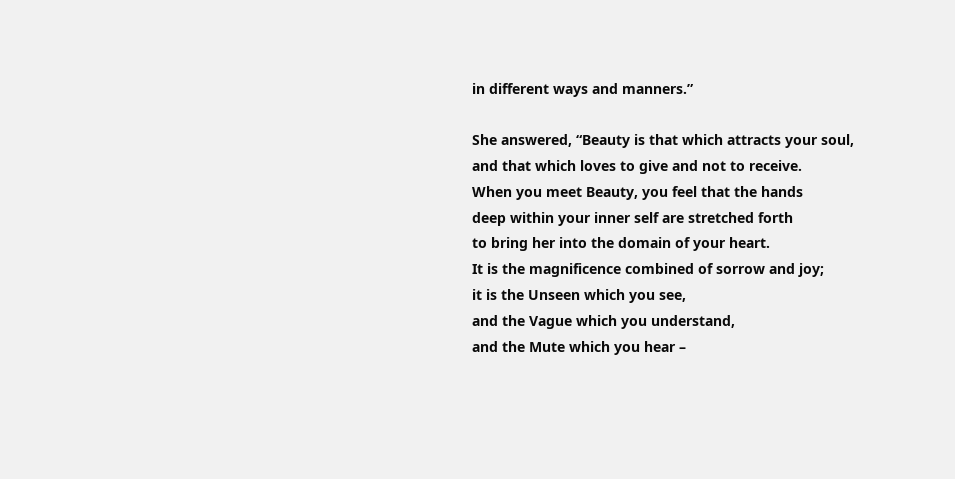in different ways and manners.”

She answered, “Beauty is that which attracts your soul,
and that which loves to give and not to receive.
When you meet Beauty, you feel that the hands
deep within your inner self are stretched forth
to bring her into the domain of your heart.
It is the magnificence combined of sorrow and joy;
it is the Unseen which you see,
and the Vague which you understand,
and the Mute which you hear –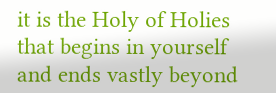it is the Holy of Holies that begins in yourself
and ends vastly beyond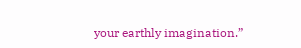your earthly imagination.”